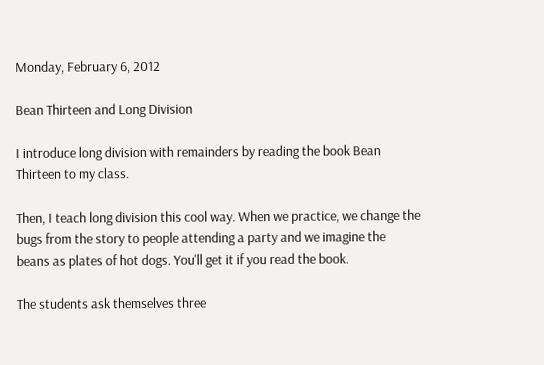Monday, February 6, 2012

Bean Thirteen and Long Division

I introduce long division with remainders by reading the book Bean Thirteen to my class.

Then, I teach long division this cool way. When we practice, we change the bugs from the story to people attending a party and we imagine the beans as plates of hot dogs. You'll get it if you read the book.

The students ask themselves three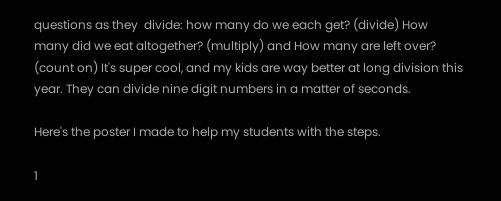questions as they  divide: how many do we each get? (divide) How many did we eat altogether? (multiply) and How many are left over? (count on) It's super cool, and my kids are way better at long division this year. They can divide nine digit numbers in a matter of seconds.

Here's the poster I made to help my students with the steps.

1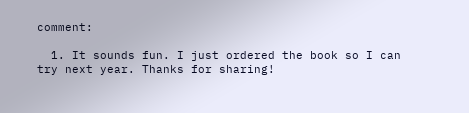comment:

  1. It sounds fun. I just ordered the book so I can try next year. Thanks for sharing!